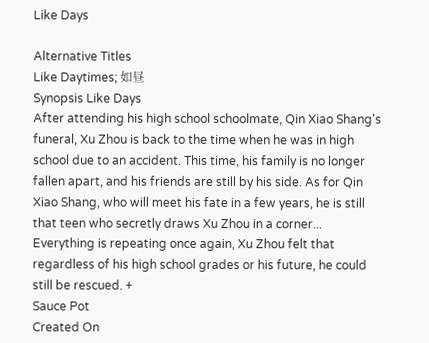Like Days

Alternative Titles
Like Daytimes; 如昼
Synopsis Like Days
After attending his high school schoolmate, Qin Xiao Shang's funeral, Xu Zhou is back to the time when he was in high school due to an accident. This time, his family is no longer fallen apart, and his friends are still by his side. As for Qin Xiao Shang, who will meet his fate in a few years, he is still that teen who secretly draws Xu Zhou in a corner... Everything is repeating once again, Xu Zhou felt that regardless of his high school grades or his future, he could still be rescued. +
Sauce Pot
Created On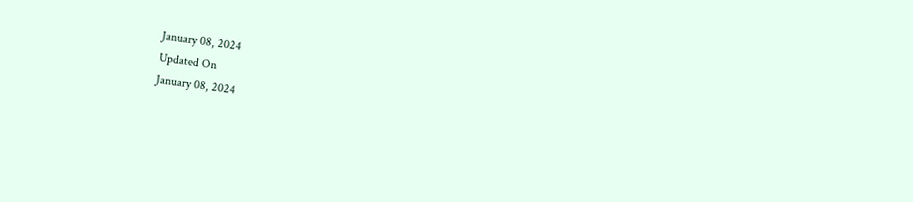January 08, 2024
Updated On
January 08, 2024